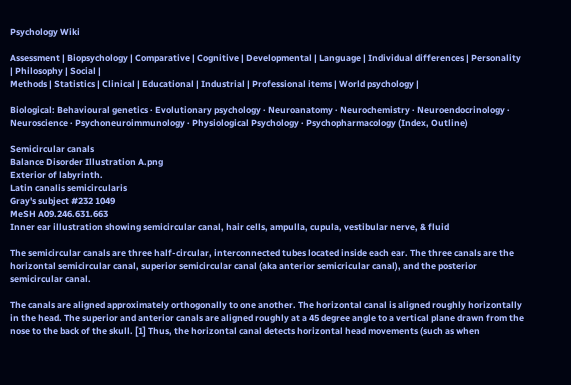Psychology Wiki

Assessment | Biopsychology | Comparative | Cognitive | Developmental | Language | Individual differences | Personality | Philosophy | Social |
Methods | Statistics | Clinical | Educational | Industrial | Professional items | World psychology |

Biological: Behavioural genetics · Evolutionary psychology · Neuroanatomy · Neurochemistry · Neuroendocrinology · Neuroscience · Psychoneuroimmunology · Physiological Psychology · Psychopharmacology (Index, Outline)

Semicircular canals
Balance Disorder Illustration A.png
Exterior of labyrinth.
Latin canalis semicircularis
Gray's subject #232 1049
MeSH A09.246.631.663
Inner ear illustration showing semicircular canal, hair cells, ampulla, cupula, vestibular nerve, & fluid

The semicircular canals are three half-circular, interconnected tubes located inside each ear. The three canals are the horizontal semicircular canal, superior semicircular canal (aka anterior semicricular canal), and the posterior semicircular canal.

The canals are aligned approximately orthogonally to one another. The horizontal canal is aligned roughly horizontally in the head. The superior and anterior canals are aligned roughly at a 45 degree angle to a vertical plane drawn from the nose to the back of the skull. [1] Thus, the horizontal canal detects horizontal head movements (such as when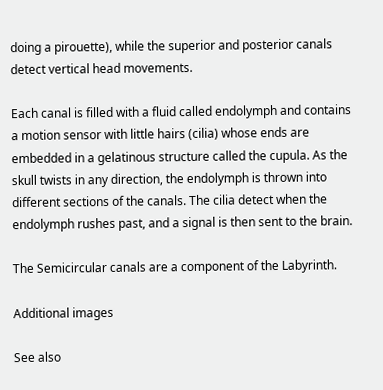doing a pirouette), while the superior and posterior canals detect vertical head movements.

Each canal is filled with a fluid called endolymph and contains a motion sensor with little hairs (cilia) whose ends are embedded in a gelatinous structure called the cupula. As the skull twists in any direction, the endolymph is thrown into different sections of the canals. The cilia detect when the endolymph rushes past, and a signal is then sent to the brain.

The Semicircular canals are a component of the Labyrinth.

Additional images

See also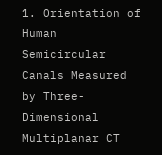1. Orientation of Human Semicircular Canals Measured by Three-Dimensional Multiplanar CT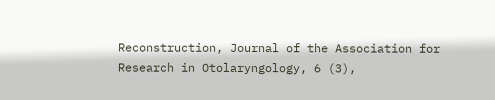Reconstruction, Journal of the Association for Research in Otolaryngology, 6 (3),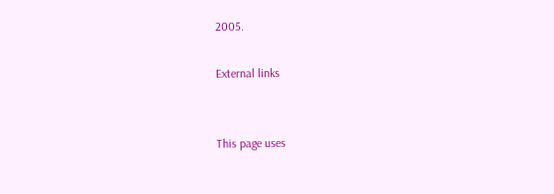2005.

External links


This page uses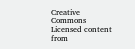Creative Commons Licensed content from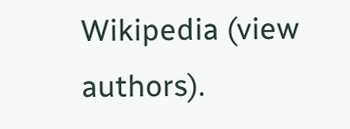Wikipedia (view authors).